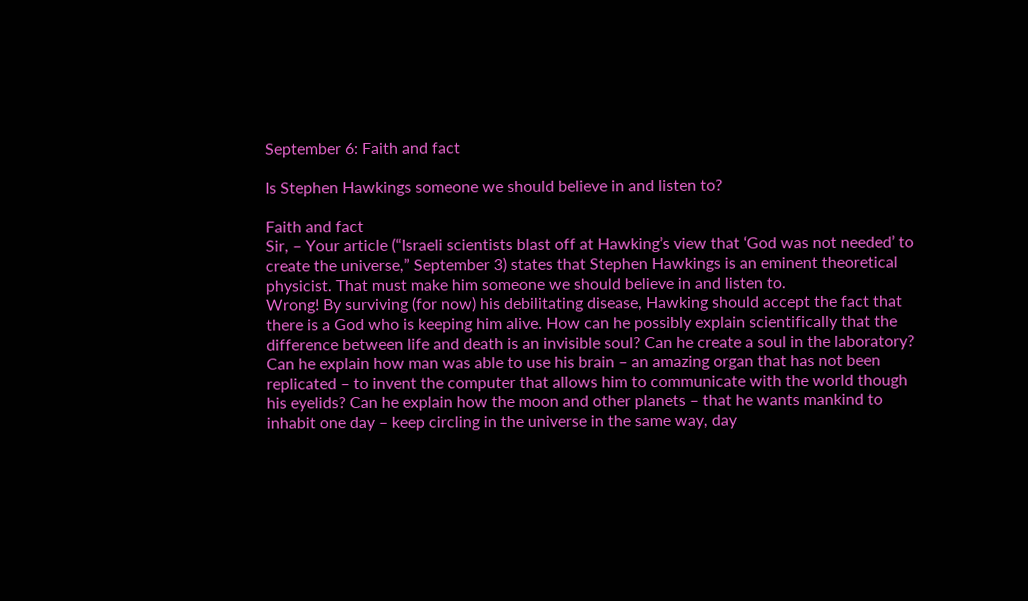September 6: Faith and fact

Is Stephen Hawkings someone we should believe in and listen to?

Faith and fact
Sir, – Your article (“Israeli scientists blast off at Hawking’s view that ‘God was not needed’ to create the universe,” September 3) states that Stephen Hawkings is an eminent theoretical physicist. That must make him someone we should believe in and listen to.
Wrong! By surviving (for now) his debilitating disease, Hawking should accept the fact that there is a God who is keeping him alive. How can he possibly explain scientifically that the difference between life and death is an invisible soul? Can he create a soul in the laboratory? Can he explain how man was able to use his brain – an amazing organ that has not been replicated – to invent the computer that allows him to communicate with the world though his eyelids? Can he explain how the moon and other planets – that he wants mankind to inhabit one day – keep circling in the universe in the same way, day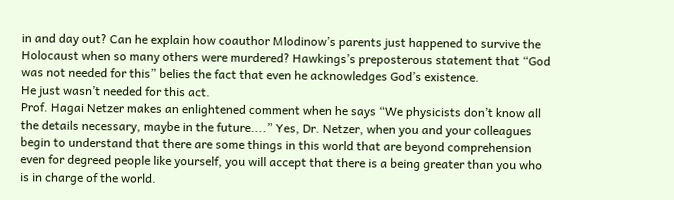in and day out? Can he explain how coauthor Mlodinow’s parents just happened to survive the Holocaust when so many others were murdered? Hawkings’s preposterous statement that “God was not needed for this” belies the fact that even he acknowledges God’s existence.
He just wasn’t needed for this act.
Prof. Hagai Netzer makes an enlightened comment when he says “We physicists don’t know all the details necessary, maybe in the future....” Yes, Dr. Netzer, when you and your colleagues begin to understand that there are some things in this world that are beyond comprehension even for degreed people like yourself, you will accept that there is a being greater than you who is in charge of the world.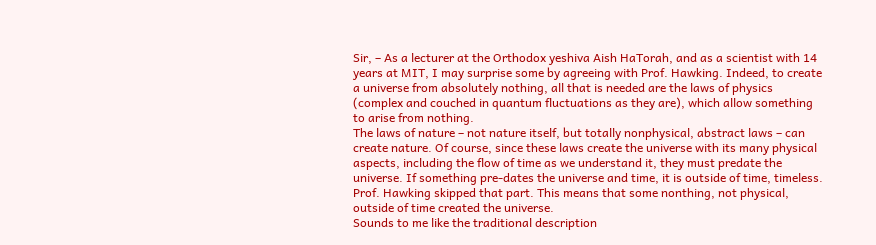Sir, – As a lecturer at the Orthodox yeshiva Aish HaTorah, and as a scientist with 14 years at MIT, I may surprise some by agreeing with Prof. Hawking. Indeed, to create a universe from absolutely nothing, all that is needed are the laws of physics (complex and couched in quantum fluctuations as they are), which allow something to arise from nothing.
The laws of nature – not nature itself, but totally nonphysical, abstract laws – can create nature. Of course, since these laws create the universe with its many physical aspects, including the flow of time as we understand it, they must predate the universe. If something pre-dates the universe and time, it is outside of time, timeless.
Prof. Hawking skipped that part. This means that some nonthing, not physical, outside of time created the universe.
Sounds to me like the traditional description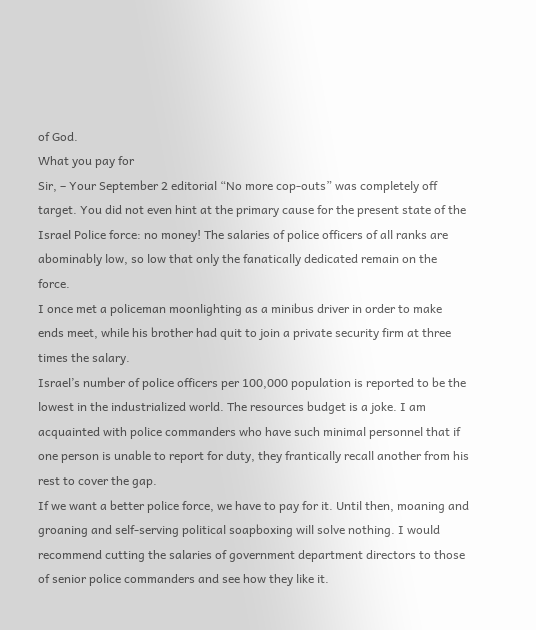of God.
What you pay for
Sir, – Your September 2 editorial “No more cop-outs” was completely off target. You did not even hint at the primary cause for the present state of the Israel Police force: no money! The salaries of police officers of all ranks are abominably low, so low that only the fanatically dedicated remain on the force.
I once met a policeman moonlighting as a minibus driver in order to make ends meet, while his brother had quit to join a private security firm at three times the salary.
Israel’s number of police officers per 100,000 population is reported to be the lowest in the industrialized world. The resources budget is a joke. I am acquainted with police commanders who have such minimal personnel that if one person is unable to report for duty, they frantically recall another from his rest to cover the gap.
If we want a better police force, we have to pay for it. Until then, moaning and groaning and self-serving political soapboxing will solve nothing. I would recommend cutting the salaries of government department directors to those of senior police commanders and see how they like it.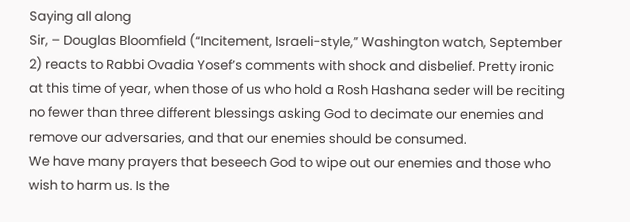Saying all along
Sir, – Douglas Bloomfield (“Incitement, Israeli-style,” Washington watch, September 2) reacts to Rabbi Ovadia Yosef’s comments with shock and disbelief. Pretty ironic at this time of year, when those of us who hold a Rosh Hashana seder will be reciting no fewer than three different blessings asking God to decimate our enemies and remove our adversaries, and that our enemies should be consumed.
We have many prayers that beseech God to wipe out our enemies and those who wish to harm us. Is the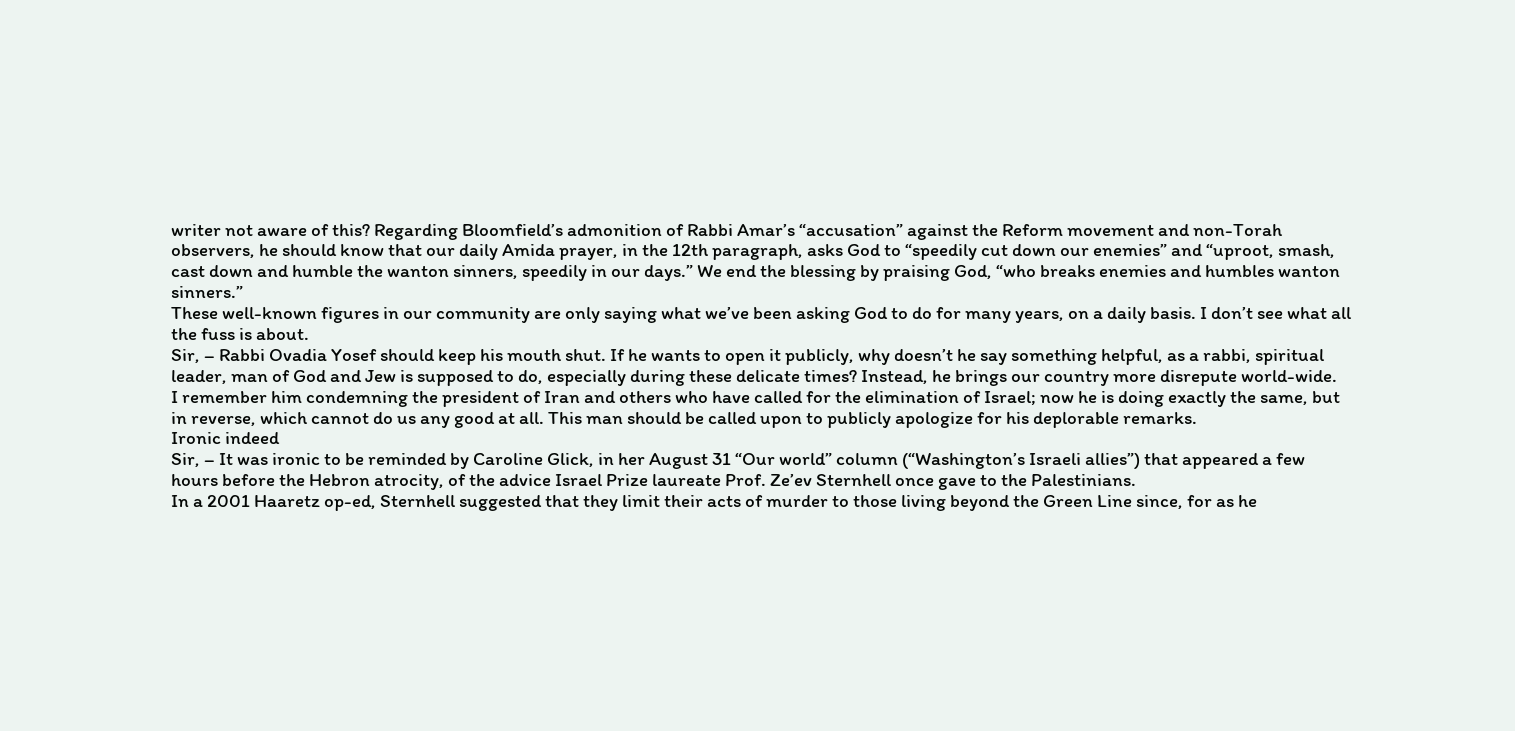writer not aware of this? Regarding Bloomfield’s admonition of Rabbi Amar’s “accusation” against the Reform movement and non-Torah observers, he should know that our daily Amida prayer, in the 12th paragraph, asks God to “speedily cut down our enemies” and “uproot, smash, cast down and humble the wanton sinners, speedily in our days.” We end the blessing by praising God, “who breaks enemies and humbles wanton sinners.”
These well-known figures in our community are only saying what we’ve been asking God to do for many years, on a daily basis. I don’t see what all the fuss is about.
Sir, – Rabbi Ovadia Yosef should keep his mouth shut. If he wants to open it publicly, why doesn’t he say something helpful, as a rabbi, spiritual leader, man of God and Jew is supposed to do, especially during these delicate times? Instead, he brings our country more disrepute world-wide.
I remember him condemning the president of Iran and others who have called for the elimination of Israel; now he is doing exactly the same, but in reverse, which cannot do us any good at all. This man should be called upon to publicly apologize for his deplorable remarks.
Ironic indeed
Sir, – It was ironic to be reminded by Caroline Glick, in her August 31 “Our world” column (“Washington’s Israeli allies”) that appeared a few hours before the Hebron atrocity, of the advice Israel Prize laureate Prof. Ze’ev Sternhell once gave to the Palestinians.
In a 2001 Haaretz op-ed, Sternhell suggested that they limit their acts of murder to those living beyond the Green Line since, for as he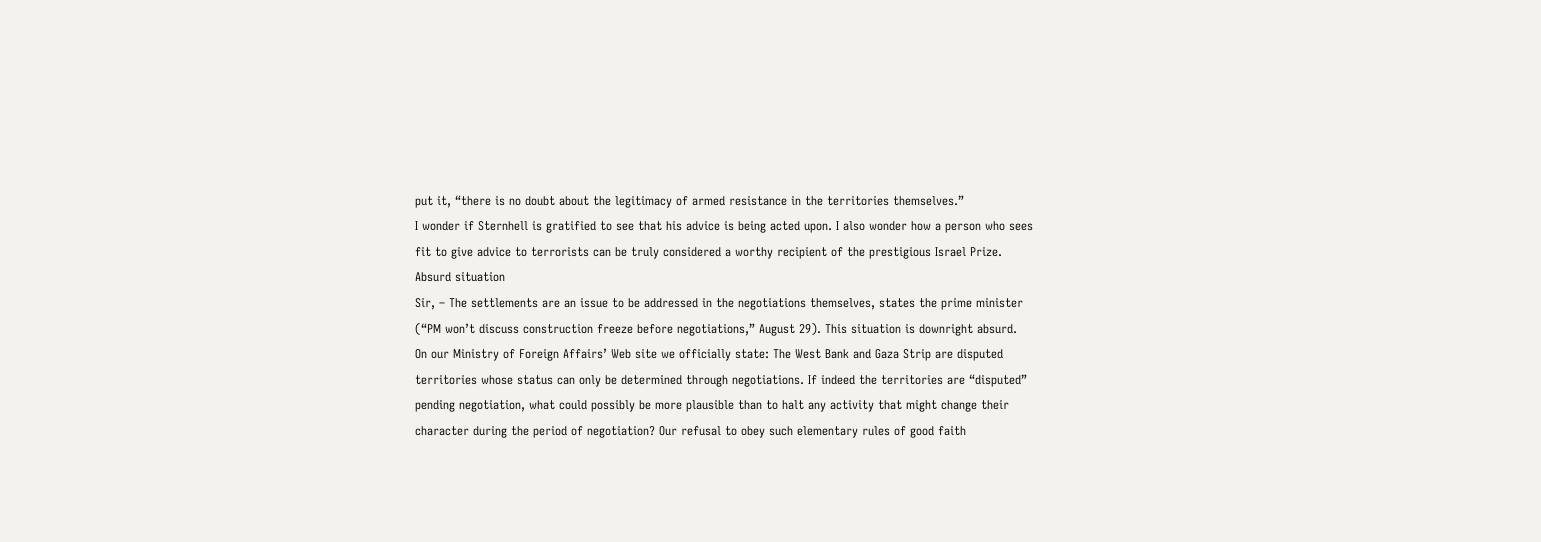put it, “there is no doubt about the legitimacy of armed resistance in the territories themselves.”
I wonder if Sternhell is gratified to see that his advice is being acted upon. I also wonder how a person who sees fit to give advice to terrorists can be truly considered a worthy recipient of the prestigious Israel Prize.
Absurd situation
Sir, – The settlements are an issue to be addressed in the negotiations themselves, states the prime minister (“PM won’t discuss construction freeze before negotiations,” August 29). This situation is downright absurd.
On our Ministry of Foreign Affairs’ Web site we officially state: The West Bank and Gaza Strip are disputed territories whose status can only be determined through negotiations. If indeed the territories are “disputed” pending negotiation, what could possibly be more plausible than to halt any activity that might change their character during the period of negotiation? Our refusal to obey such elementary rules of good faith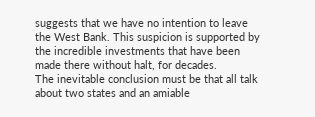suggests that we have no intention to leave the West Bank. This suspicion is supported by the incredible investments that have been made there without halt, for decades.
The inevitable conclusion must be that all talk about two states and an amiable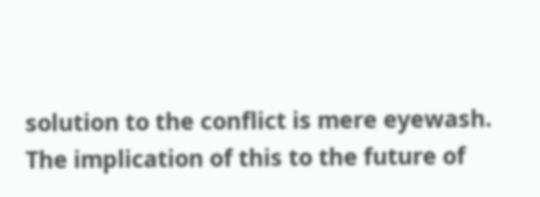solution to the conflict is mere eyewash.
The implication of this to the future of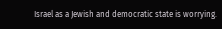Israel as a Jewish and democratic state is worrying.